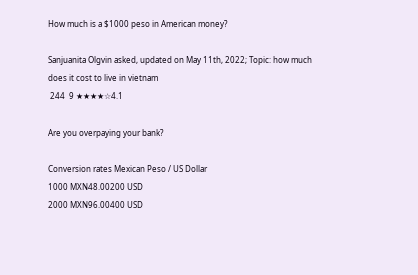How much is a $1000 peso in American money?

Sanjuanita Olgvin asked, updated on May 11th, 2022; Topic: how much does it cost to live in vietnam
 244  9 ★★★★☆4.1

Are you overpaying your bank?

Conversion rates Mexican Peso / US Dollar
1000 MXN48.00200 USD
2000 MXN96.00400 USD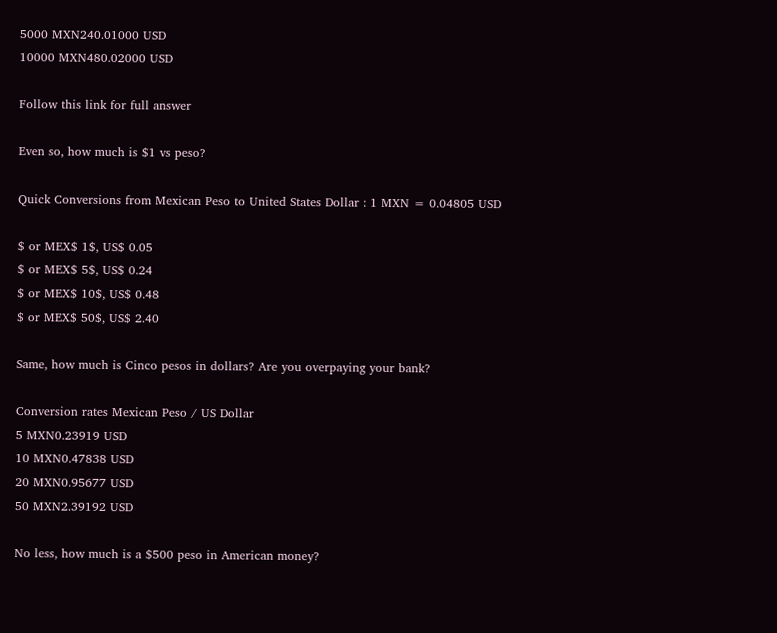5000 MXN240.01000 USD
10000 MXN480.02000 USD

Follow this link for full answer

Even so, how much is $1 vs peso?

Quick Conversions from Mexican Peso to United States Dollar : 1 MXN = 0.04805 USD

$ or MEX$ 1$, US$ 0.05
$ or MEX$ 5$, US$ 0.24
$ or MEX$ 10$, US$ 0.48
$ or MEX$ 50$, US$ 2.40

Same, how much is Cinco pesos in dollars? Are you overpaying your bank?

Conversion rates Mexican Peso / US Dollar
5 MXN0.23919 USD
10 MXN0.47838 USD
20 MXN0.95677 USD
50 MXN2.39192 USD

No less, how much is a $500 peso in American money?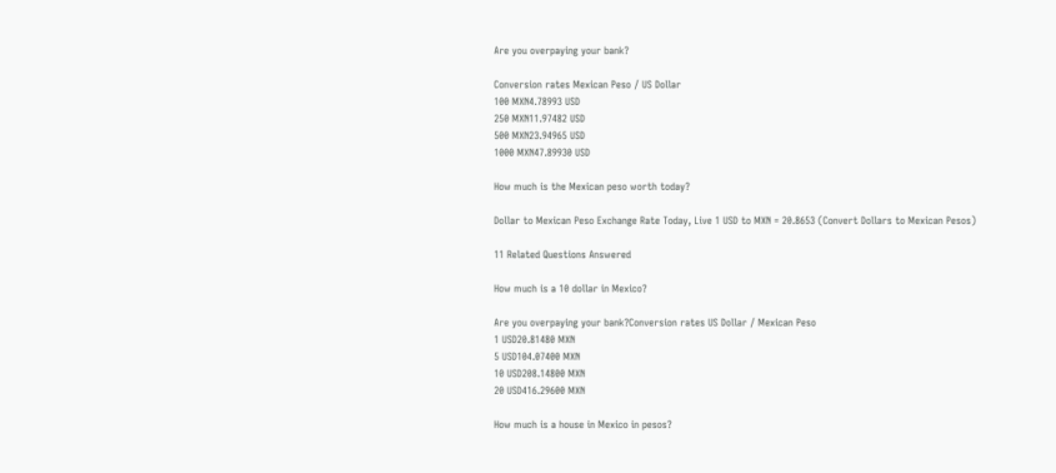Are you overpaying your bank?

Conversion rates Mexican Peso / US Dollar
100 MXN4.78993 USD
250 MXN11.97482 USD
500 MXN23.94965 USD
1000 MXN47.89930 USD

How much is the Mexican peso worth today?

Dollar to Mexican Peso Exchange Rate Today, Live 1 USD to MXN = 20.8653 (Convert Dollars to Mexican Pesos)

11 Related Questions Answered

How much is a 10 dollar in Mexico?

Are you overpaying your bank?Conversion rates US Dollar / Mexican Peso
1 USD20.81480 MXN
5 USD104.07400 MXN
10 USD208.14800 MXN
20 USD416.29600 MXN

How much is a house in Mexico in pesos?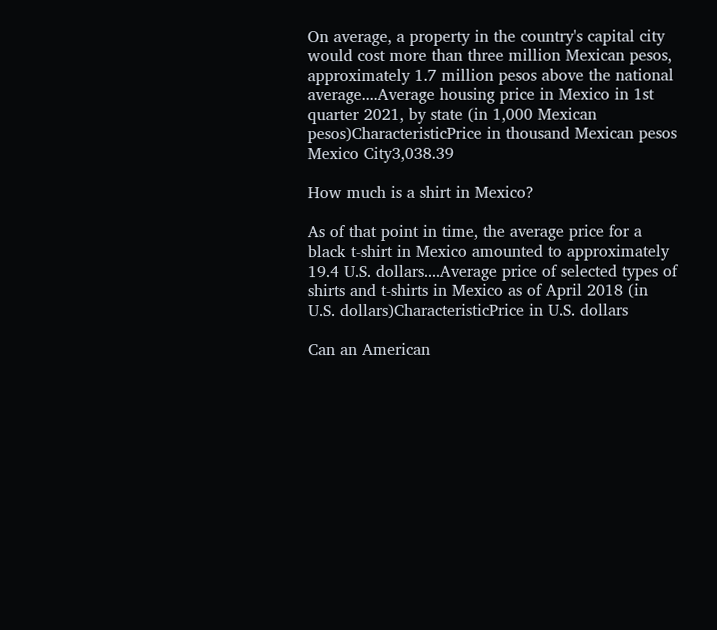On average, a property in the country's capital city would cost more than three million Mexican pesos, approximately 1.7 million pesos above the national average....Average housing price in Mexico in 1st quarter 2021, by state (in 1,000 Mexican pesos)CharacteristicPrice in thousand Mexican pesos
Mexico City3,038.39

How much is a shirt in Mexico?

As of that point in time, the average price for a black t-shirt in Mexico amounted to approximately 19.4 U.S. dollars....Average price of selected types of shirts and t-shirts in Mexico as of April 2018 (in U.S. dollars)CharacteristicPrice in U.S. dollars

Can an American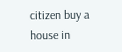citizen buy a house in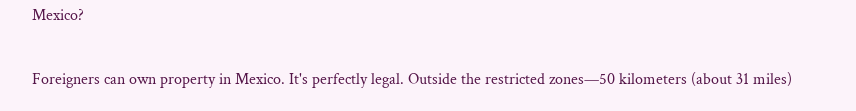Mexico?

Foreigners can own property in Mexico. It's perfectly legal. Outside the restricted zones—50 kilometers (about 31 miles)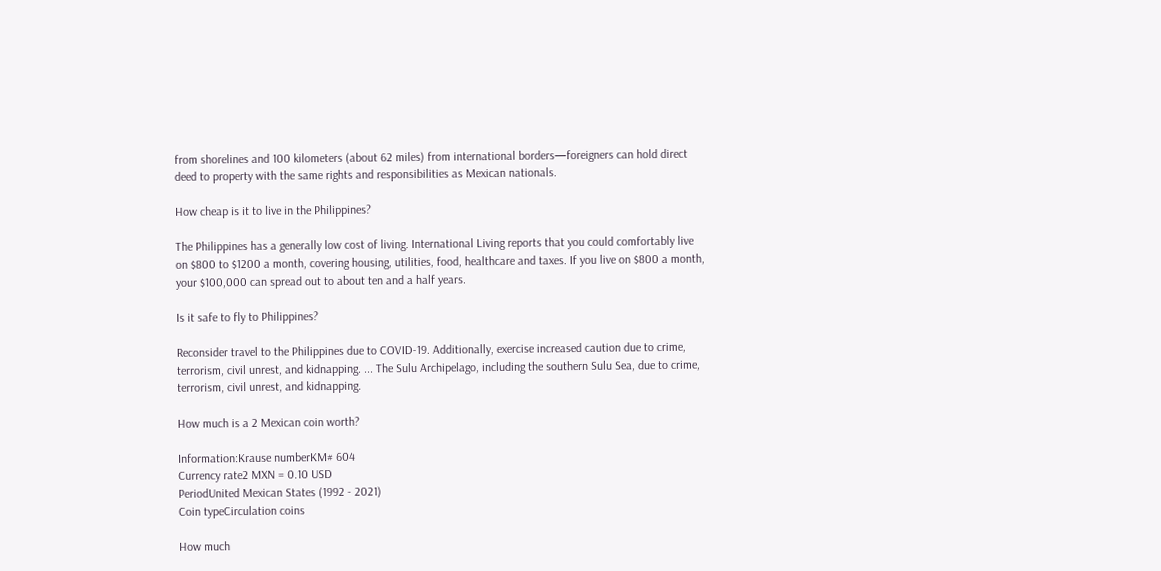from shorelines and 100 kilometers (about 62 miles) from international borders—foreigners can hold direct deed to property with the same rights and responsibilities as Mexican nationals.

How cheap is it to live in the Philippines?

The Philippines has a generally low cost of living. International Living reports that you could comfortably live on $800 to $1200 a month, covering housing, utilities, food, healthcare and taxes. If you live on $800 a month, your $100,000 can spread out to about ten and a half years.

Is it safe to fly to Philippines?

Reconsider travel to the Philippines due to COVID-19. Additionally, exercise increased caution due to crime, terrorism, civil unrest, and kidnapping. ... The Sulu Archipelago, including the southern Sulu Sea, due to crime, terrorism, civil unrest, and kidnapping.

How much is a 2 Mexican coin worth?

Information:Krause numberKM# 604
Currency rate2 MXN = 0.10 USD
PeriodUnited Mexican States (1992 - 2021)
Coin typeCirculation coins

How much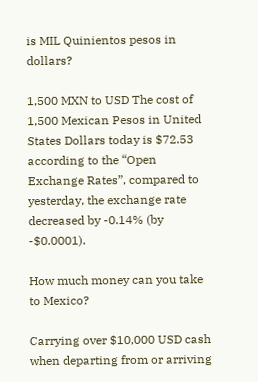is MIL Quinientos pesos in dollars?

1,500 MXN to USD The cost of 1,500 Mexican Pesos in United States Dollars today is $72.53 according to the “Open Exchange Rates”, compared to yesterday, the exchange rate decreased by -0.14% (by -$0.0001).

How much money can you take to Mexico?

Carrying over $10,000 USD cash when departing from or arriving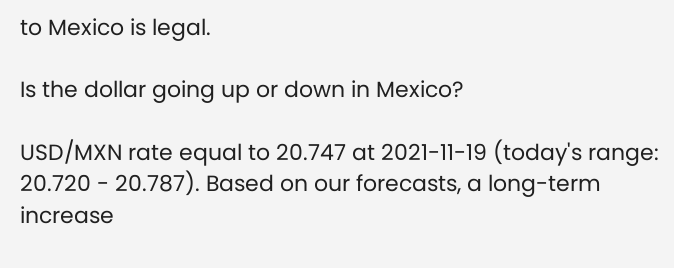to Mexico is legal.

Is the dollar going up or down in Mexico?

USD/MXN rate equal to 20.747 at 2021-11-19 (today's range: 20.720 - 20.787). Based on our forecasts, a long-term increase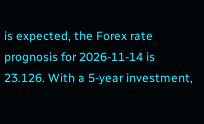is expected, the Forex rate prognosis for 2026-11-14 is 23.126. With a 5-year investment,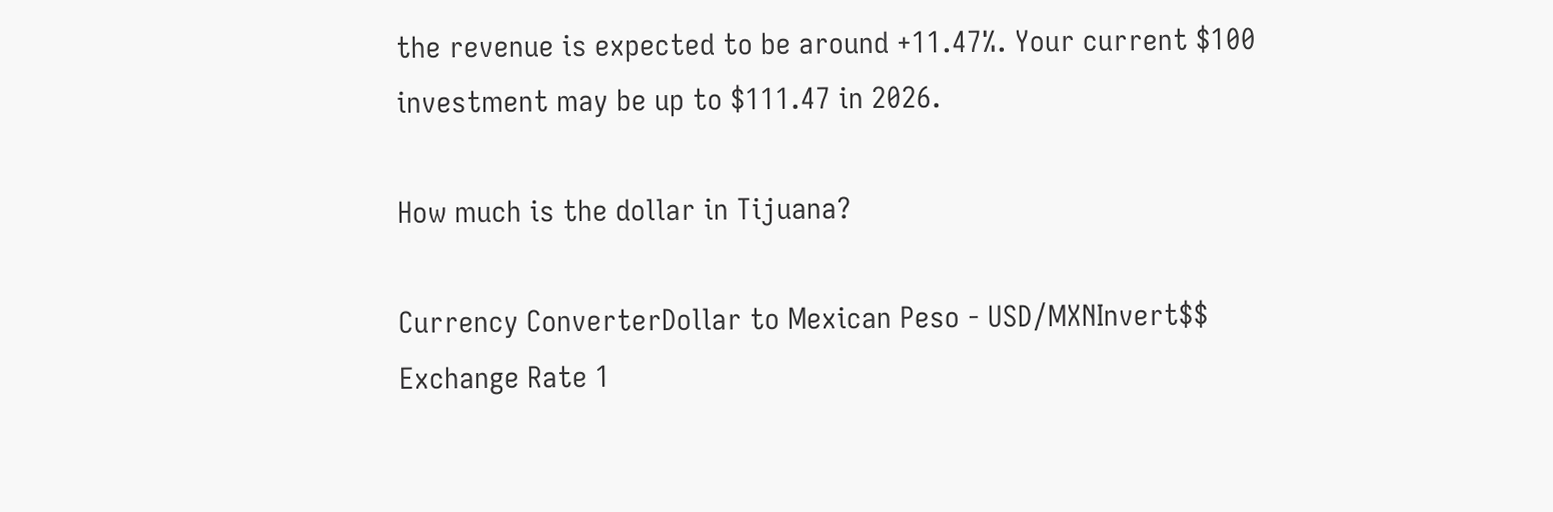the revenue is expected to be around +11.47%. Your current $100 investment may be up to $111.47 in 2026.

How much is the dollar in Tijuana?

Currency ConverterDollar to Mexican Peso - USD/MXNInvert$$
Exchange Rate 1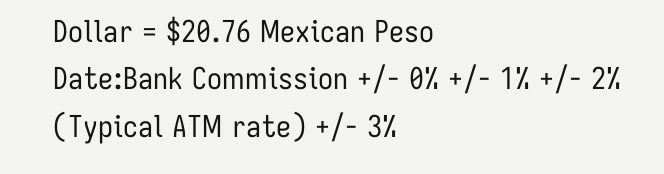Dollar = $20.76 Mexican Peso
Date:Bank Commission +/- 0% +/- 1% +/- 2% (Typical ATM rate) +/- 3%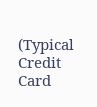(Typical Credit Card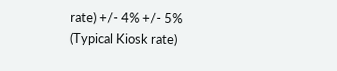rate) +/- 4% +/- 5% (Typical Kiosk rate)